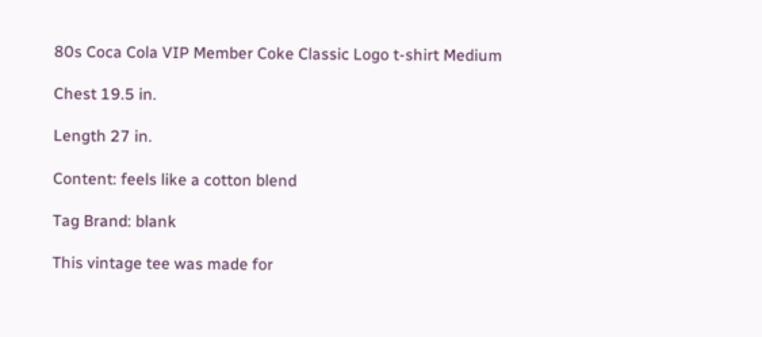80s Coca Cola VIP Member Coke Classic Logo t-shirt Medium

Chest 19.5 in.

Length 27 in.

Content: feels like a cotton blend

Tag Brand: blank

This vintage tee was made for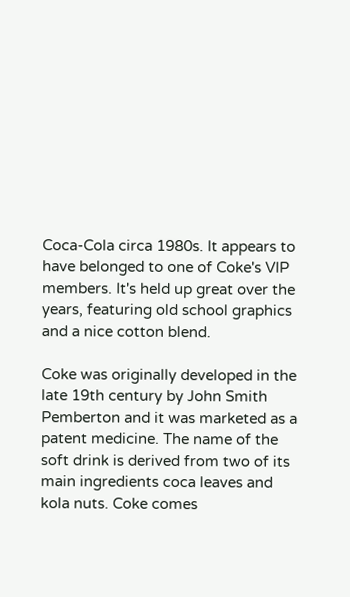Coca-Cola circa 1980s. It appears to have belonged to one of Coke's VIP members. It's held up great over the years, featuring old school graphics and a nice cotton blend.

Coke was originally developed in the late 19th century by John Smith Pemberton and it was marketed as a patent medicine. The name of the soft drink is derived from two of its main ingredients coca leaves and kola nuts. Coke comes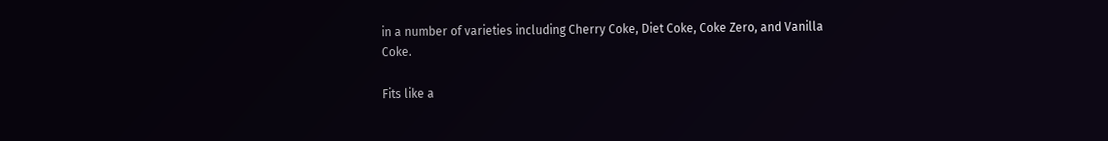in a number of varieties including Cherry Coke, Diet Coke, Coke Zero, and Vanilla Coke.

Fits like a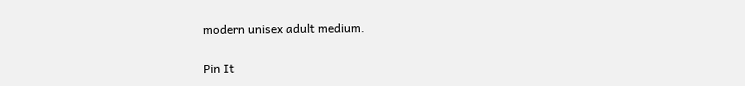modern unisex adult medium.


Pin It